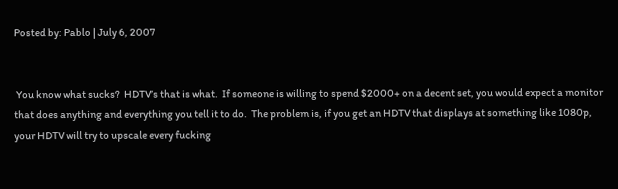Posted by: Pablo | July 6, 2007


 You know what sucks?  HDTV’s that is what.  If someone is willing to spend $2000+ on a decent set, you would expect a monitor that does anything and everything you tell it to do.  The problem is, if you get an HDTV that displays at something like 1080p, your HDTV will try to upscale every fucking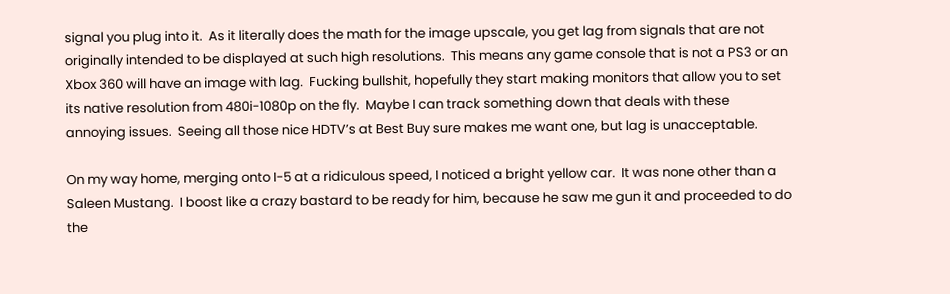signal you plug into it.  As it literally does the math for the image upscale, you get lag from signals that are not originally intended to be displayed at such high resolutions.  This means any game console that is not a PS3 or an Xbox 360 will have an image with lag.  Fucking bullshit, hopefully they start making monitors that allow you to set its native resolution from 480i-1080p on the fly.  Maybe I can track something down that deals with these annoying issues.  Seeing all those nice HDTV’s at Best Buy sure makes me want one, but lag is unacceptable.

On my way home, merging onto I-5 at a ridiculous speed, I noticed a bright yellow car.  It was none other than a Saleen Mustang.  I boost like a crazy bastard to be ready for him, because he saw me gun it and proceeded to do the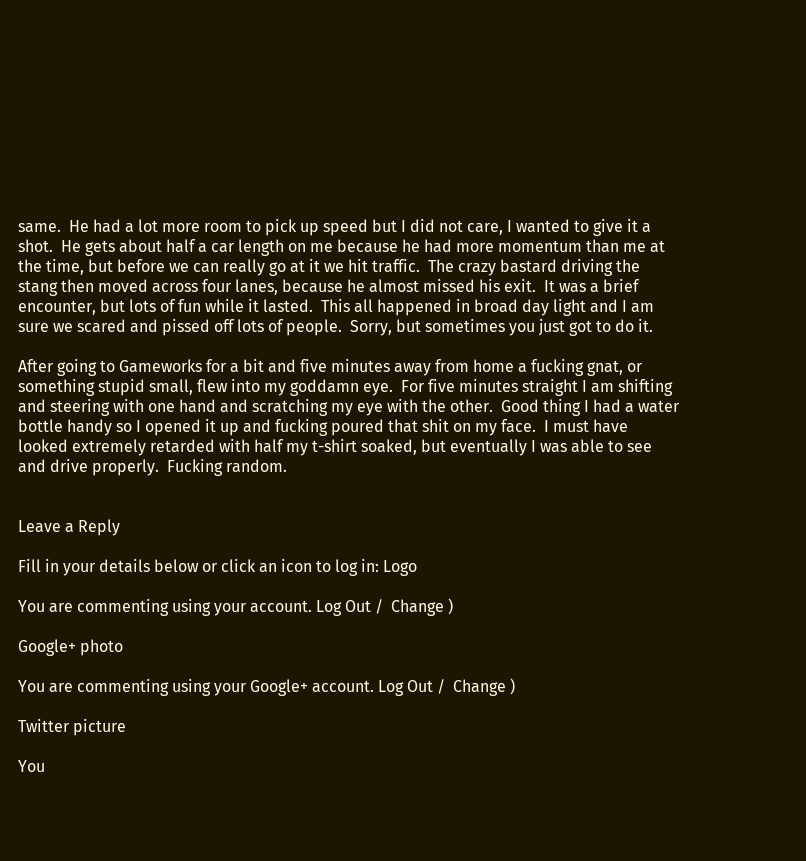same.  He had a lot more room to pick up speed but I did not care, I wanted to give it a shot.  He gets about half a car length on me because he had more momentum than me at the time, but before we can really go at it we hit traffic.  The crazy bastard driving the stang then moved across four lanes, because he almost missed his exit.  It was a brief encounter, but lots of fun while it lasted.  This all happened in broad day light and I am sure we scared and pissed off lots of people.  Sorry, but sometimes you just got to do it.

After going to Gameworks for a bit and five minutes away from home a fucking gnat, or something stupid small, flew into my goddamn eye.  For five minutes straight I am shifting and steering with one hand and scratching my eye with the other.  Good thing I had a water bottle handy so I opened it up and fucking poured that shit on my face.  I must have looked extremely retarded with half my t-shirt soaked, but eventually I was able to see and drive properly.  Fucking random.


Leave a Reply

Fill in your details below or click an icon to log in: Logo

You are commenting using your account. Log Out /  Change )

Google+ photo

You are commenting using your Google+ account. Log Out /  Change )

Twitter picture

You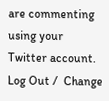are commenting using your Twitter account. Log Out /  Change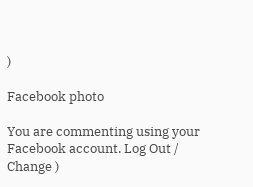)

Facebook photo

You are commenting using your Facebook account. Log Out /  Change )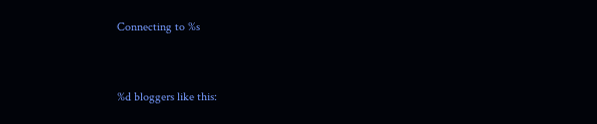Connecting to %s


%d bloggers like this: